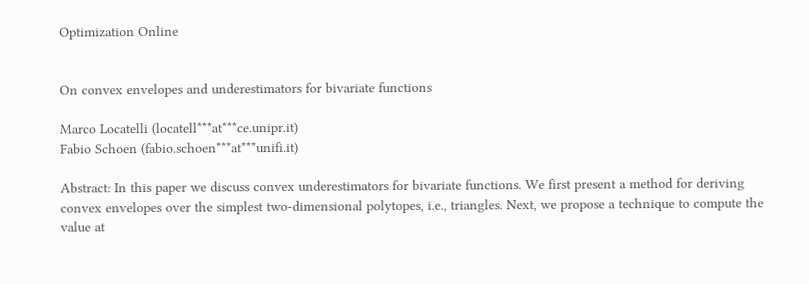Optimization Online


On convex envelopes and underestimators for bivariate functions

Marco Locatelli (locatell***at***ce.unipr.it)
Fabio Schoen (fabio.schoen***at***unifi.it)

Abstract: In this paper we discuss convex underestimators for bivariate functions. We first present a method for deriving convex envelopes over the simplest two-dimensional polytopes, i.e., triangles. Next, we propose a technique to compute the value at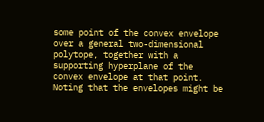some point of the convex envelope over a general two-dimensional polytope, together with a supporting hyperplane of the convex envelope at that point. Noting that the envelopes might be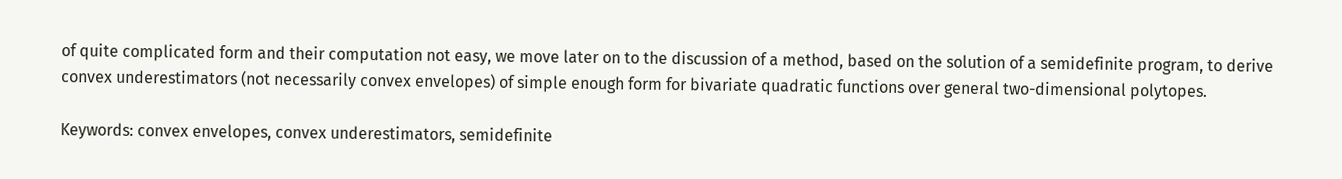of quite complicated form and their computation not easy, we move later on to the discussion of a method, based on the solution of a semidefinite program, to derive convex underestimators (not necessarily convex envelopes) of simple enough form for bivariate quadratic functions over general two-dimensional polytopes.

Keywords: convex envelopes, convex underestimators, semidefinite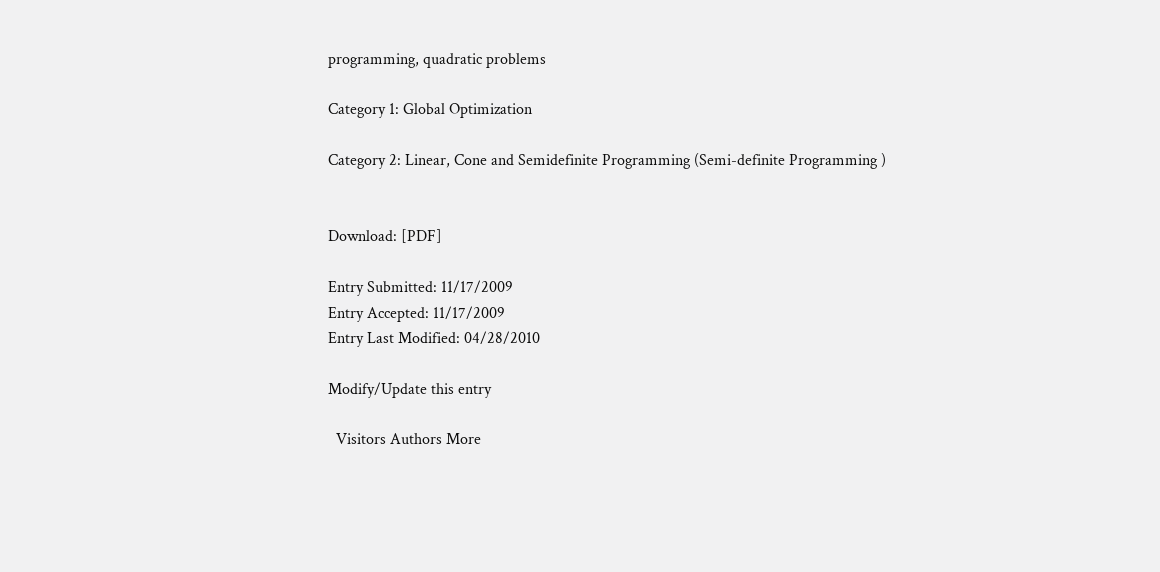programming, quadratic problems

Category 1: Global Optimization

Category 2: Linear, Cone and Semidefinite Programming (Semi-definite Programming )


Download: [PDF]

Entry Submitted: 11/17/2009
Entry Accepted: 11/17/2009
Entry Last Modified: 04/28/2010

Modify/Update this entry

  Visitors Authors More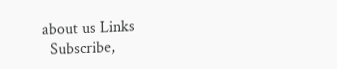about us Links
  Subscribe,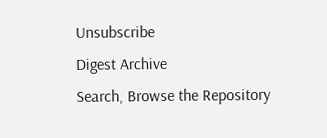Unsubscribe
Digest Archive
Search, Browse the Repository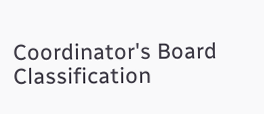Coordinator's Board
Classification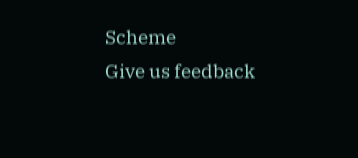Scheme
Give us feedback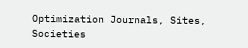Optimization Journals, Sites, Societies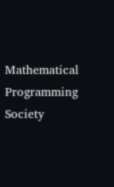Mathematical Programming Society